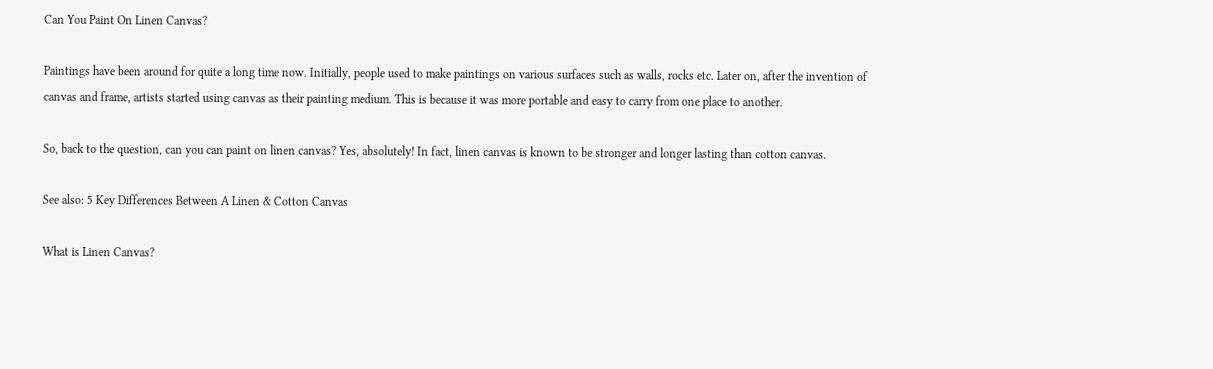Can You Paint On Linen Canvas?

Paintings have been around for quite a long time now. Initially, people used to make paintings on various surfaces such as walls, rocks etc. Later on, after the invention of canvas and frame, artists started using canvas as their painting medium. This is because it was more portable and easy to carry from one place to another.

So, back to the question, can you can paint on linen canvas? Yes, absolutely! In fact, linen canvas is known to be stronger and longer lasting than cotton canvas.

See also: 5 Key Differences Between A Linen & Cotton Canvas

What is Linen Canvas?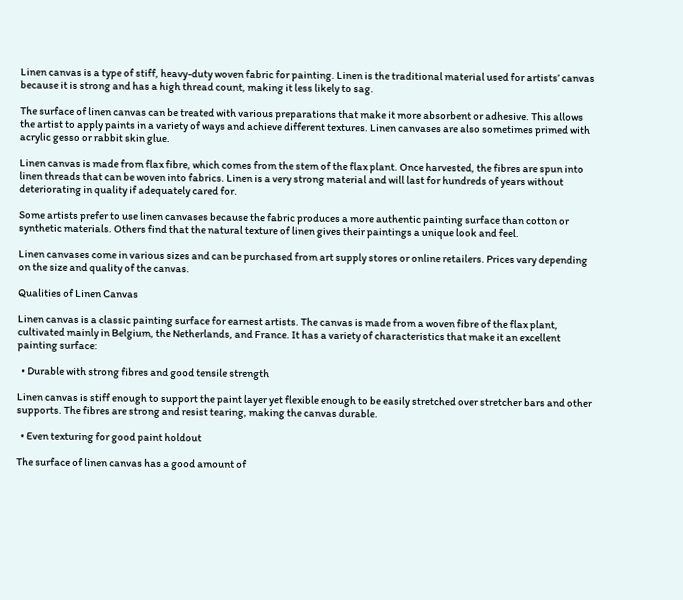Linen canvas is a type of stiff, heavy-duty woven fabric for painting. Linen is the traditional material used for artists’ canvas because it is strong and has a high thread count, making it less likely to sag.

The surface of linen canvas can be treated with various preparations that make it more absorbent or adhesive. This allows the artist to apply paints in a variety of ways and achieve different textures. Linen canvases are also sometimes primed with acrylic gesso or rabbit skin glue.

Linen canvas is made from flax fibre, which comes from the stem of the flax plant. Once harvested, the fibres are spun into linen threads that can be woven into fabrics. Linen is a very strong material and will last for hundreds of years without deteriorating in quality if adequately cared for.

Some artists prefer to use linen canvases because the fabric produces a more authentic painting surface than cotton or synthetic materials. Others find that the natural texture of linen gives their paintings a unique look and feel.

Linen canvases come in various sizes and can be purchased from art supply stores or online retailers. Prices vary depending on the size and quality of the canvas.

Qualities of Linen Canvas

Linen canvas is a classic painting surface for earnest artists. The canvas is made from a woven fibre of the flax plant, cultivated mainly in Belgium, the Netherlands, and France. It has a variety of characteristics that make it an excellent painting surface:

  • Durable with strong fibres and good tensile strength

Linen canvas is stiff enough to support the paint layer yet flexible enough to be easily stretched over stretcher bars and other supports. The fibres are strong and resist tearing, making the canvas durable.

  • Even texturing for good paint holdout

The surface of linen canvas has a good amount of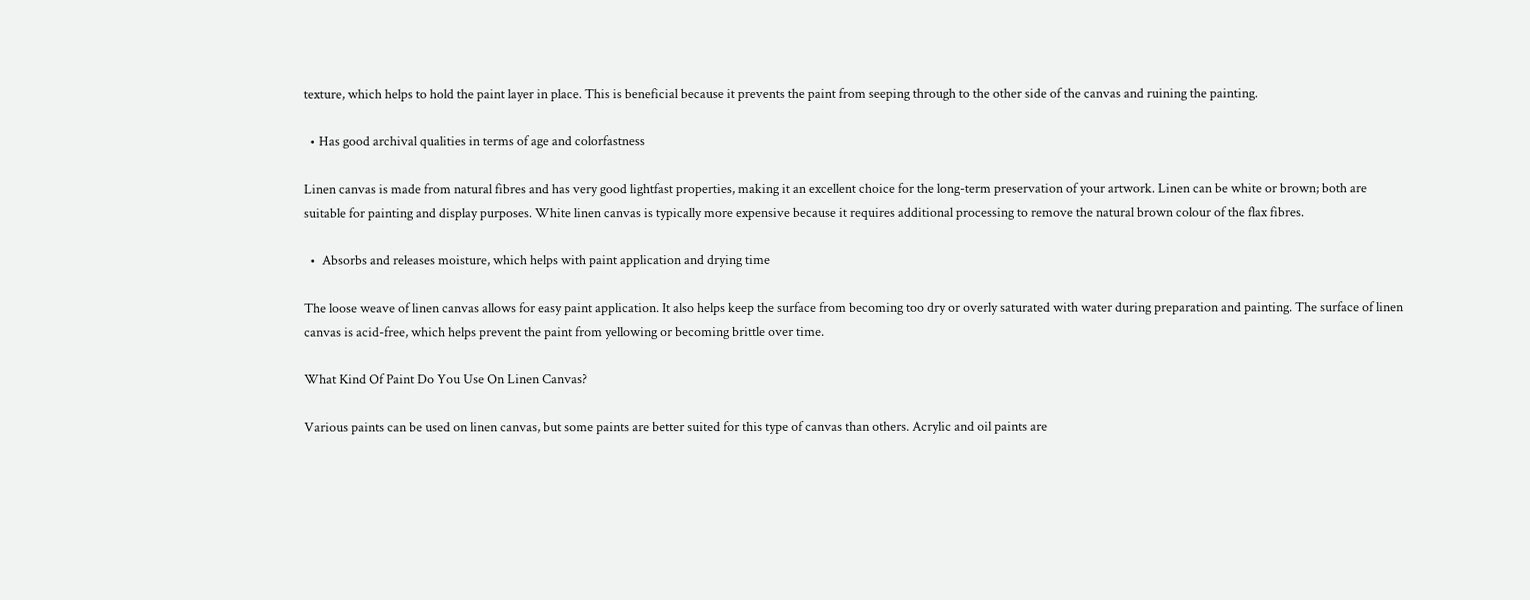texture, which helps to hold the paint layer in place. This is beneficial because it prevents the paint from seeping through to the other side of the canvas and ruining the painting.

  • Has good archival qualities in terms of age and colorfastness

Linen canvas is made from natural fibres and has very good lightfast properties, making it an excellent choice for the long-term preservation of your artwork. Linen can be white or brown; both are suitable for painting and display purposes. White linen canvas is typically more expensive because it requires additional processing to remove the natural brown colour of the flax fibres.

  •  Absorbs and releases moisture, which helps with paint application and drying time

The loose weave of linen canvas allows for easy paint application. It also helps keep the surface from becoming too dry or overly saturated with water during preparation and painting. The surface of linen canvas is acid-free, which helps prevent the paint from yellowing or becoming brittle over time.

What Kind Of Paint Do You Use On Linen Canvas?

Various paints can be used on linen canvas, but some paints are better suited for this type of canvas than others. Acrylic and oil paints are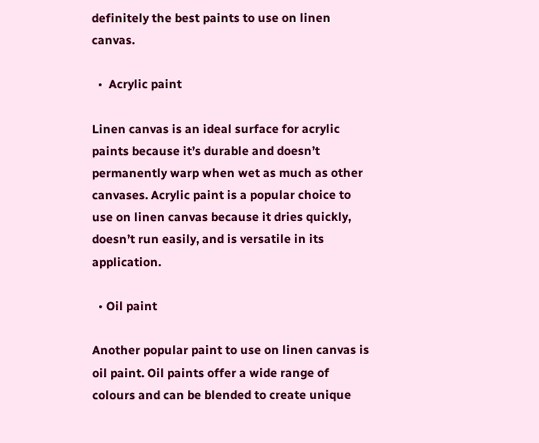definitely the best paints to use on linen canvas.

  •  Acrylic paint

Linen canvas is an ideal surface for acrylic paints because it’s durable and doesn’t permanently warp when wet as much as other canvases. Acrylic paint is a popular choice to use on linen canvas because it dries quickly, doesn’t run easily, and is versatile in its application.

  • Oil paint

Another popular paint to use on linen canvas is oil paint. Oil paints offer a wide range of colours and can be blended to create unique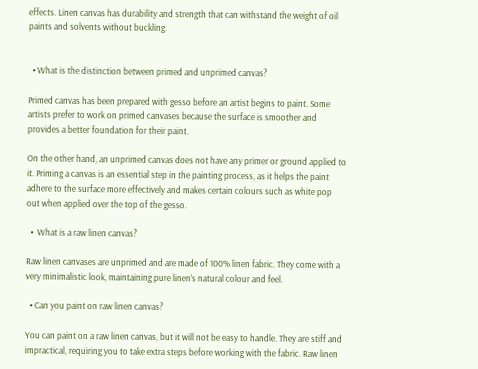effects. Linen canvas has durability and strength that can withstand the weight of oil paints and solvents without buckling.


  • What is the distinction between primed and unprimed canvas?

Primed canvas has been prepared with gesso before an artist begins to paint. Some artists prefer to work on primed canvases because the surface is smoother and provides a better foundation for their paint.

On the other hand, an unprimed canvas does not have any primer or ground applied to it. Priming a canvas is an essential step in the painting process, as it helps the paint adhere to the surface more effectively and makes certain colours such as white pop out when applied over the top of the gesso.

  •  What is a raw linen canvas?

Raw linen canvases are unprimed and are made of 100% linen fabric. They come with a very minimalistic look, maintaining pure linen’s natural colour and feel.

  • Can you paint on raw linen canvas?

You can paint on a raw linen canvas, but it will not be easy to handle. They are stiff and impractical, requiring you to take extra steps before working with the fabric. Raw linen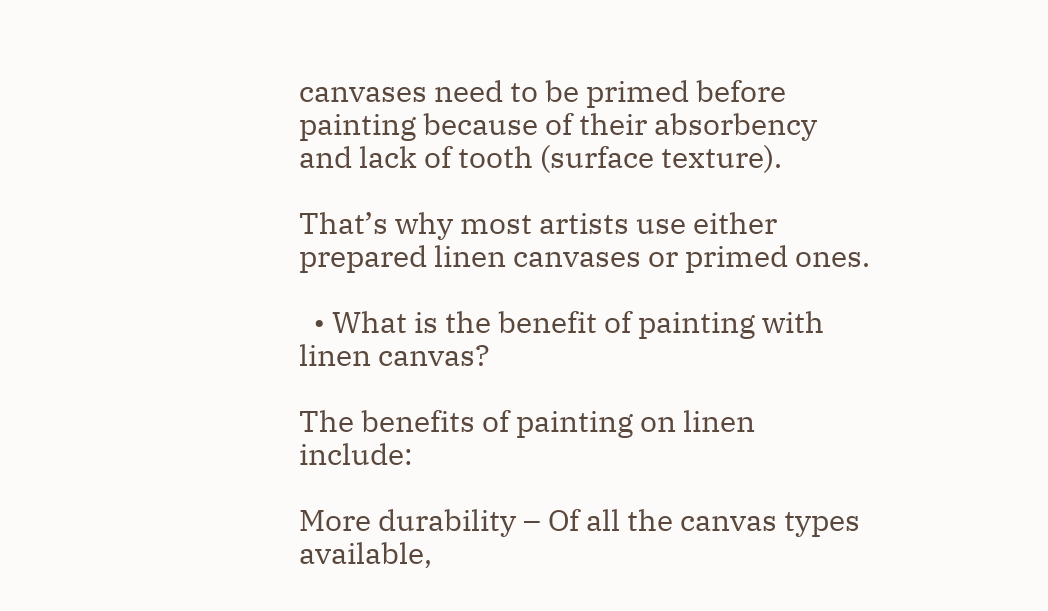canvases need to be primed before painting because of their absorbency and lack of tooth (surface texture).

That’s why most artists use either prepared linen canvases or primed ones.

  • What is the benefit of painting with linen canvas?

The benefits of painting on linen include:

More durability – Of all the canvas types available,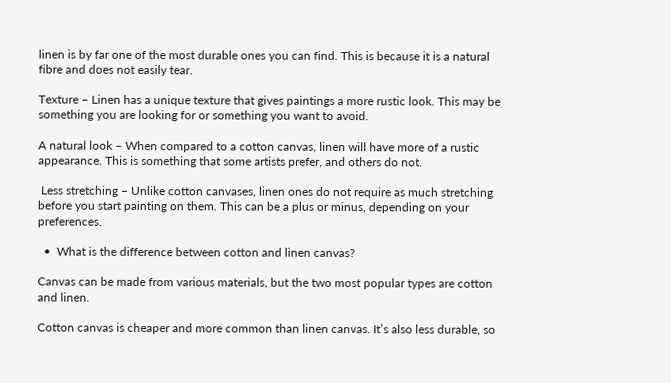linen is by far one of the most durable ones you can find. This is because it is a natural fibre and does not easily tear.

Texture – Linen has a unique texture that gives paintings a more rustic look. This may be something you are looking for or something you want to avoid.

A natural look – When compared to a cotton canvas, linen will have more of a rustic appearance. This is something that some artists prefer, and others do not.

 Less stretching – Unlike cotton canvases, linen ones do not require as much stretching before you start painting on them. This can be a plus or minus, depending on your preferences.

  •  What is the difference between cotton and linen canvas?

Canvas can be made from various materials, but the two most popular types are cotton and linen.

Cotton canvas is cheaper and more common than linen canvas. It’s also less durable, so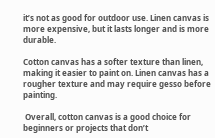it’s not as good for outdoor use. Linen canvas is more expensive, but it lasts longer and is more durable.

Cotton canvas has a softer texture than linen, making it easier to paint on. Linen canvas has a rougher texture and may require gesso before painting.

 Overall, cotton canvas is a good choice for beginners or projects that don’t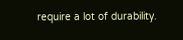require a lot of durability.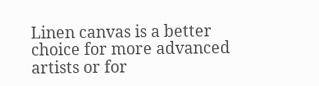Linen canvas is a better choice for more advanced artists or for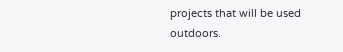projects that will be used outdoors.